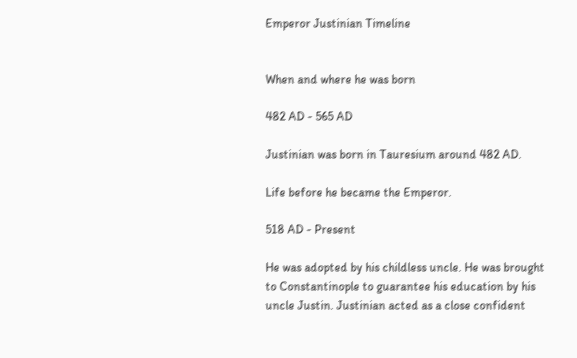Emperor Justinian Timeline


When and where he was born

482 AD - 565 AD

Justinian was born in Tauresium around 482 AD.

Life before he became the Emperor.

518 AD - Present

He was adopted by his childless uncle. He was brought to Constantinople to guarantee his education by his uncle Justin. Justinian acted as a close confident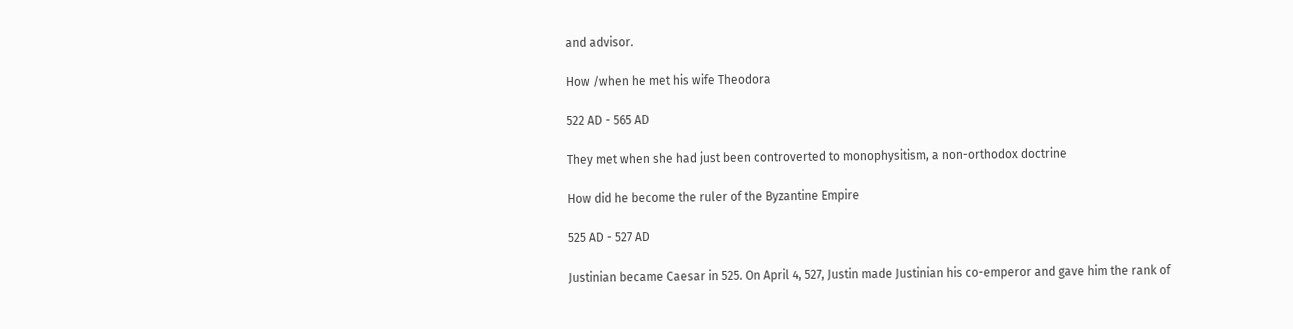and advisor.

How /when he met his wife Theodora

522 AD - 565 AD

They met when she had just been controverted to monophysitism, a non-orthodox doctrine

How did he become the ruler of the Byzantine Empire

525 AD - 527 AD

Justinian became Caesar in 525. On April 4, 527, Justin made Justinian his co-emperor and gave him the rank of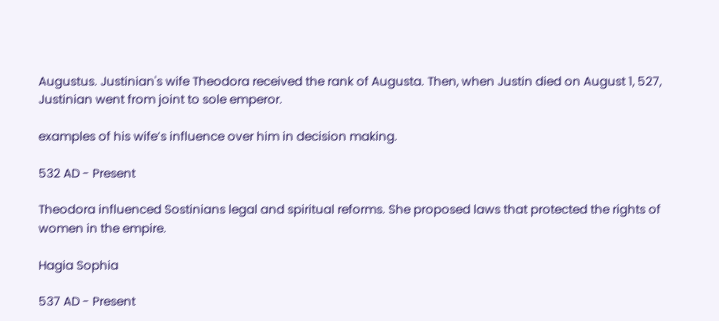Augustus. Justinian's wife Theodora received the rank of Augusta. Then, when Justin died on August 1, 527, Justinian went from joint to sole emperor.

examples of his wife’s influence over him in decision making.

532 AD - Present

Theodora influenced Sostinians legal and spiritual reforms. She proposed laws that protected the rights of women in the empire.

Hagia Sophia

537 AD - Present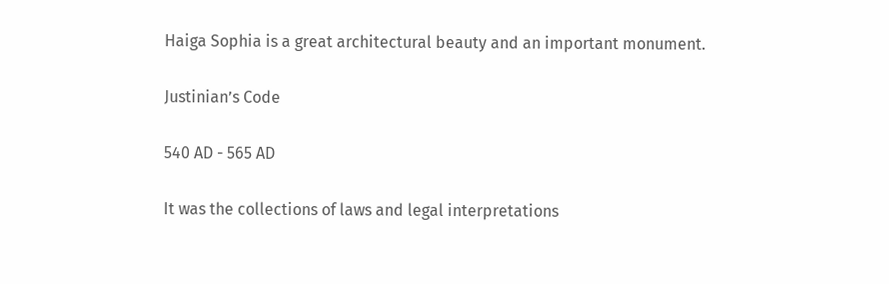Haiga Sophia is a great architectural beauty and an important monument.

Justinian’s Code

540 AD - 565 AD

It was the collections of laws and legal interpretations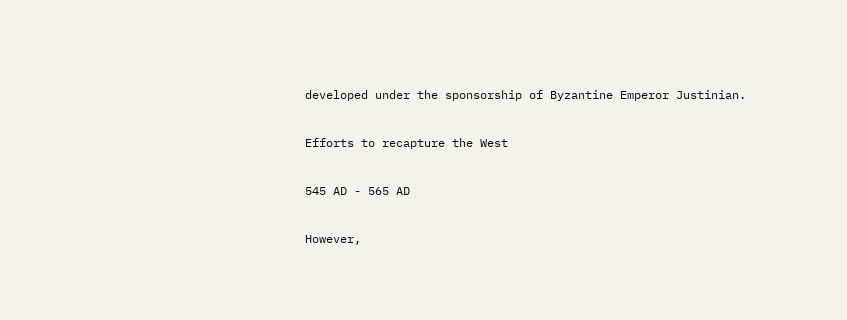developed under the sponsorship of Byzantine Emperor Justinian.

Efforts to recapture the West

545 AD - 565 AD

However,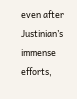even after Justinian’s immense efforts,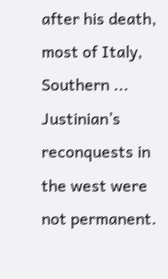after his death, most of Italy, Southern ... Justinian’s reconquests in the west were not permanent.